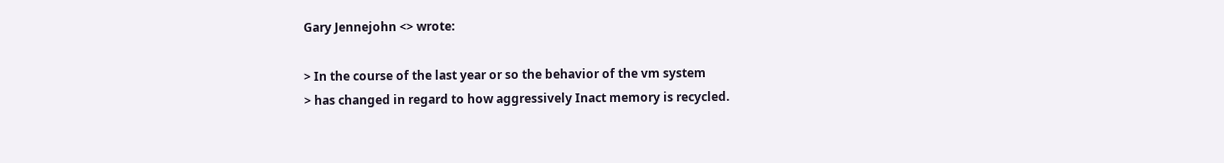Gary Jennejohn <> wrote:

> In the course of the last year or so the behavior of the vm system
> has changed in regard to how aggressively Inact memory is recycled.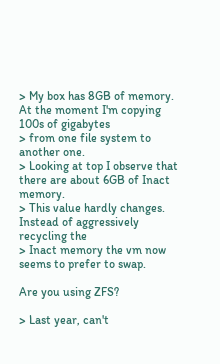> My box has 8GB of memory.  At the moment I'm copying 100s of gigabytes
> from one file system to another one.
> Looking at top I observe that there are about 6GB of Inact memory.
> This value hardly changes.  Instead of aggressively recycling the
> Inact memory the vm now seems to prefer to swap.

Are you using ZFS?

> Last year, can't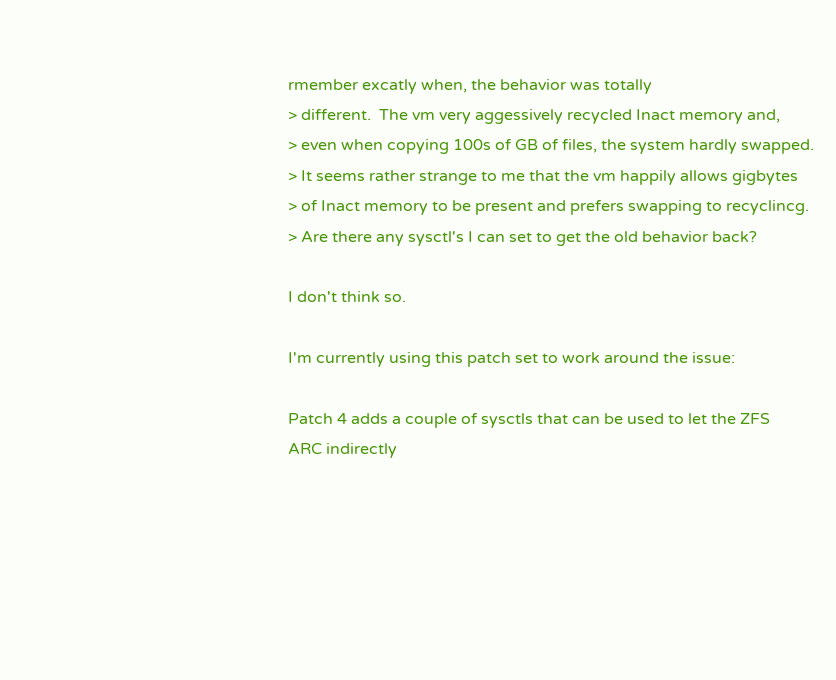rmember excatly when, the behavior was totally
> different.  The vm very aggessively recycled Inact memory and,
> even when copying 100s of GB of files, the system hardly swapped.
> It seems rather strange to me that the vm happily allows gigbytes
> of Inact memory to be present and prefers swapping to recyclincg.
> Are there any sysctl's I can set to get the old behavior back?

I don't think so.

I'm currently using this patch set to work around the issue:

Patch 4 adds a couple of sysctls that can be used to let the ZFS
ARC indirectly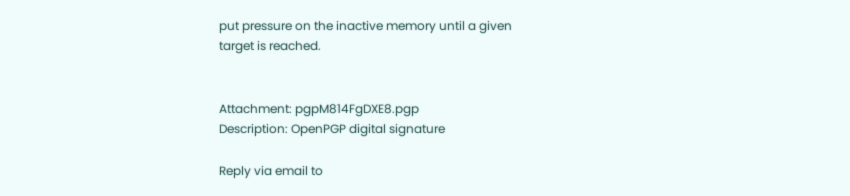put pressure on the inactive memory until a given
target is reached.


Attachment: pgpM814FgDXE8.pgp
Description: OpenPGP digital signature

Reply via email to